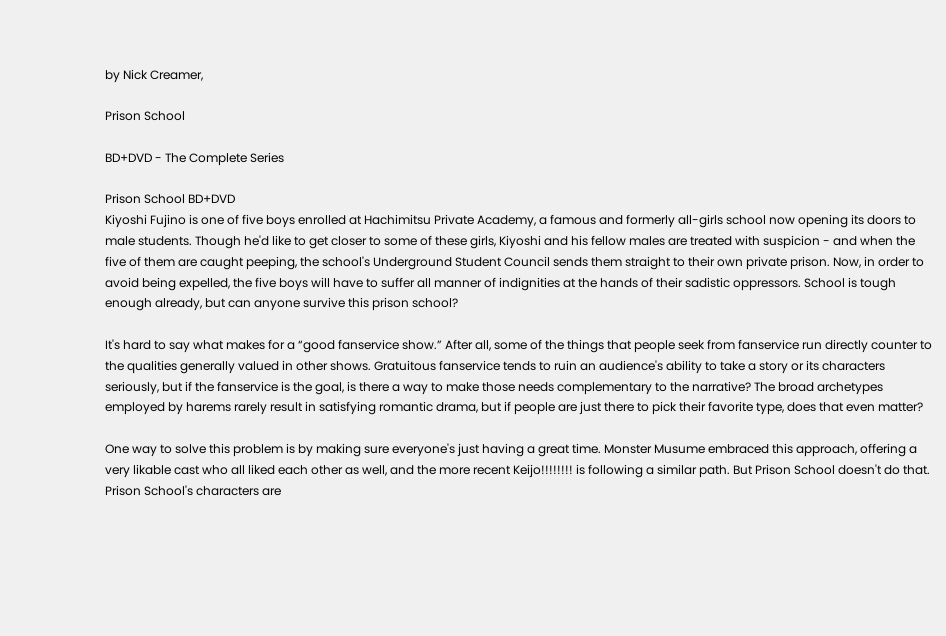by Nick Creamer,

Prison School

BD+DVD - The Complete Series

Prison School BD+DVD
Kiyoshi Fujino is one of five boys enrolled at Hachimitsu Private Academy, a famous and formerly all-girls school now opening its doors to male students. Though he'd like to get closer to some of these girls, Kiyoshi and his fellow males are treated with suspicion - and when the five of them are caught peeping, the school's Underground Student Council sends them straight to their own private prison. Now, in order to avoid being expelled, the five boys will have to suffer all manner of indignities at the hands of their sadistic oppressors. School is tough enough already, but can anyone survive this prison school?

It's hard to say what makes for a “good fanservice show.” After all, some of the things that people seek from fanservice run directly counter to the qualities generally valued in other shows. Gratuitous fanservice tends to ruin an audience's ability to take a story or its characters seriously, but if the fanservice is the goal, is there a way to make those needs complementary to the narrative? The broad archetypes employed by harems rarely result in satisfying romantic drama, but if people are just there to pick their favorite type, does that even matter?

One way to solve this problem is by making sure everyone's just having a great time. Monster Musume embraced this approach, offering a very likable cast who all liked each other as well, and the more recent Keijo!!!!!!!! is following a similar path. But Prison School doesn't do that. Prison School's characters are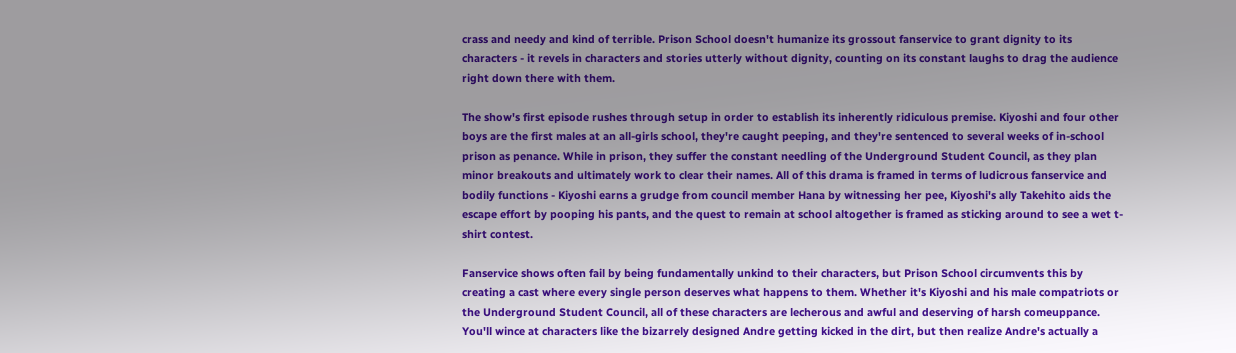crass and needy and kind of terrible. Prison School doesn't humanize its grossout fanservice to grant dignity to its characters - it revels in characters and stories utterly without dignity, counting on its constant laughs to drag the audience right down there with them.

The show's first episode rushes through setup in order to establish its inherently ridiculous premise. Kiyoshi and four other boys are the first males at an all-girls school, they're caught peeping, and they're sentenced to several weeks of in-school prison as penance. While in prison, they suffer the constant needling of the Underground Student Council, as they plan minor breakouts and ultimately work to clear their names. All of this drama is framed in terms of ludicrous fanservice and bodily functions - Kiyoshi earns a grudge from council member Hana by witnessing her pee, Kiyoshi's ally Takehito aids the escape effort by pooping his pants, and the quest to remain at school altogether is framed as sticking around to see a wet t-shirt contest.

Fanservice shows often fail by being fundamentally unkind to their characters, but Prison School circumvents this by creating a cast where every single person deserves what happens to them. Whether it's Kiyoshi and his male compatriots or the Underground Student Council, all of these characters are lecherous and awful and deserving of harsh comeuppance. You'll wince at characters like the bizarrely designed Andre getting kicked in the dirt, but then realize Andre's actually a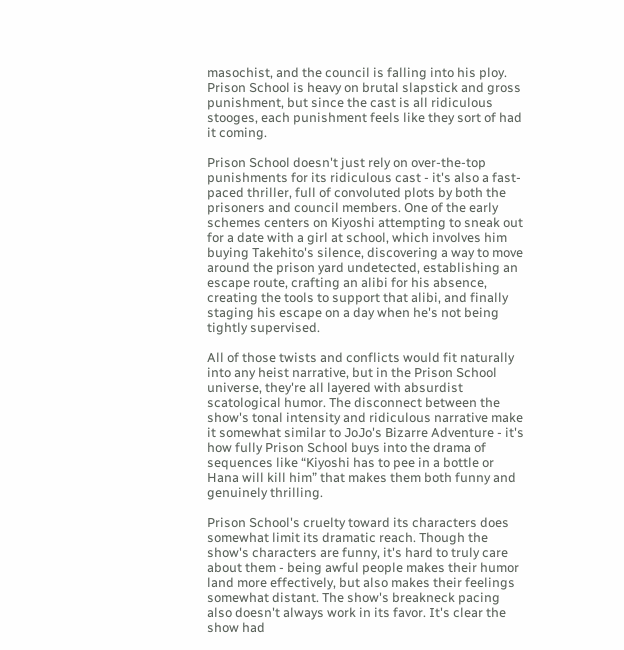masochist, and the council is falling into his ploy. Prison School is heavy on brutal slapstick and gross punishment, but since the cast is all ridiculous stooges, each punishment feels like they sort of had it coming.

Prison School doesn't just rely on over-the-top punishments for its ridiculous cast - it's also a fast-paced thriller, full of convoluted plots by both the prisoners and council members. One of the early schemes centers on Kiyoshi attempting to sneak out for a date with a girl at school, which involves him buying Takehito's silence, discovering a way to move around the prison yard undetected, establishing an escape route, crafting an alibi for his absence, creating the tools to support that alibi, and finally staging his escape on a day when he's not being tightly supervised.

All of those twists and conflicts would fit naturally into any heist narrative, but in the Prison School universe, they're all layered with absurdist scatological humor. The disconnect between the show's tonal intensity and ridiculous narrative make it somewhat similar to JoJo's Bizarre Adventure - it's how fully Prison School buys into the drama of sequences like “Kiyoshi has to pee in a bottle or Hana will kill him” that makes them both funny and genuinely thrilling.

Prison School's cruelty toward its characters does somewhat limit its dramatic reach. Though the show's characters are funny, it's hard to truly care about them - being awful people makes their humor land more effectively, but also makes their feelings somewhat distant. The show's breakneck pacing also doesn't always work in its favor. It's clear the show had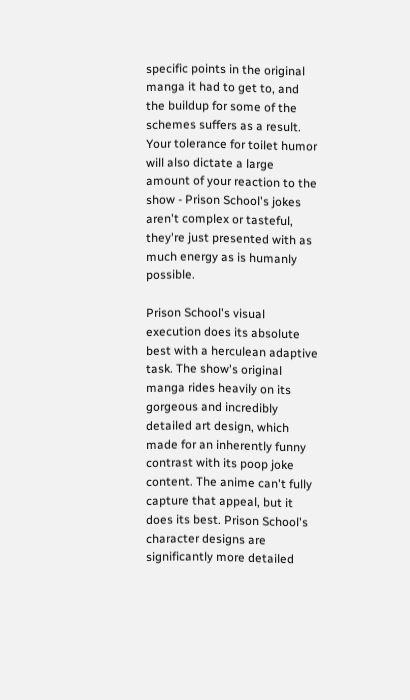specific points in the original manga it had to get to, and the buildup for some of the schemes suffers as a result. Your tolerance for toilet humor will also dictate a large amount of your reaction to the show - Prison School's jokes aren't complex or tasteful, they're just presented with as much energy as is humanly possible.

Prison School's visual execution does its absolute best with a herculean adaptive task. The show's original manga rides heavily on its gorgeous and incredibly detailed art design, which made for an inherently funny contrast with its poop joke content. The anime can't fully capture that appeal, but it does its best. Prison School's character designs are significantly more detailed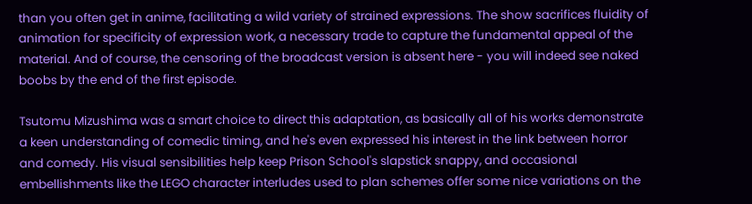than you often get in anime, facilitating a wild variety of strained expressions. The show sacrifices fluidity of animation for specificity of expression work, a necessary trade to capture the fundamental appeal of the material. And of course, the censoring of the broadcast version is absent here - you will indeed see naked boobs by the end of the first episode.

Tsutomu Mizushima was a smart choice to direct this adaptation, as basically all of his works demonstrate a keen understanding of comedic timing, and he's even expressed his interest in the link between horror and comedy. His visual sensibilities help keep Prison School's slapstick snappy, and occasional embellishments like the LEGO character interludes used to plan schemes offer some nice variations on the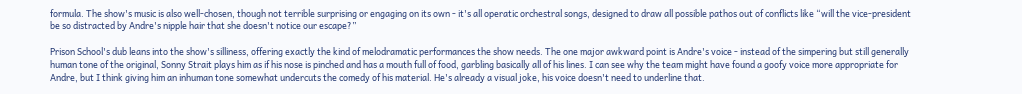formula. The show's music is also well-chosen, though not terrible surprising or engaging on its own - it's all operatic orchestral songs, designed to draw all possible pathos out of conflicts like “will the vice-president be so distracted by Andre's nipple hair that she doesn't notice our escape?”

Prison School's dub leans into the show's silliness, offering exactly the kind of melodramatic performances the show needs. The one major awkward point is Andre's voice - instead of the simpering but still generally human tone of the original, Sonny Strait plays him as if his nose is pinched and has a mouth full of food, garbling basically all of his lines. I can see why the team might have found a goofy voice more appropriate for Andre, but I think giving him an inhuman tone somewhat undercuts the comedy of his material. He's already a visual joke, his voice doesn't need to underline that.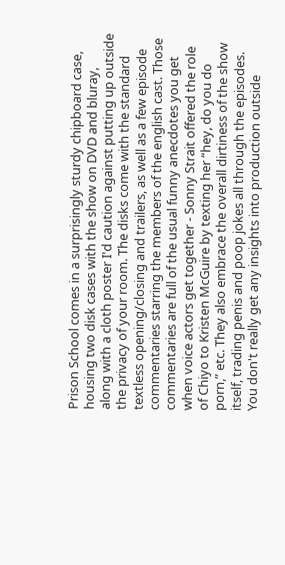Prison School comes in a surprisingly sturdy chipboard case, housing two disk cases with the show on DVD and bluray, along with a cloth poster I'd caution against putting up outside the privacy of your room. The disks come with the standard textless opening/closing and trailers, as well as a few episode commentaries starring the members of the english cast. Those commentaries are full of the usual funny anecdotes you get when voice actors get together - Sonny Strait offered the role of Chiyo to Kristen McGuire by texting her “hey, do you do porn,” etc. They also embrace the overall dirtiness of the show itself, trading penis and poop jokes all through the episodes. You don't really get any insights into production outside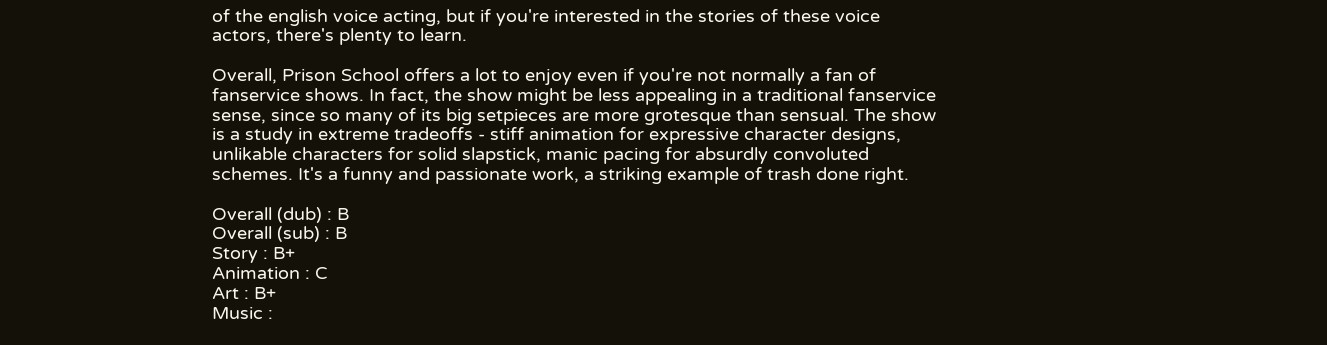of the english voice acting, but if you're interested in the stories of these voice actors, there's plenty to learn.

Overall, Prison School offers a lot to enjoy even if you're not normally a fan of fanservice shows. In fact, the show might be less appealing in a traditional fanservice sense, since so many of its big setpieces are more grotesque than sensual. The show is a study in extreme tradeoffs - stiff animation for expressive character designs, unlikable characters for solid slapstick, manic pacing for absurdly convoluted schemes. It's a funny and passionate work, a striking example of trash done right.

Overall (dub) : B
Overall (sub) : B
Story : B+
Animation : C
Art : B+
Music :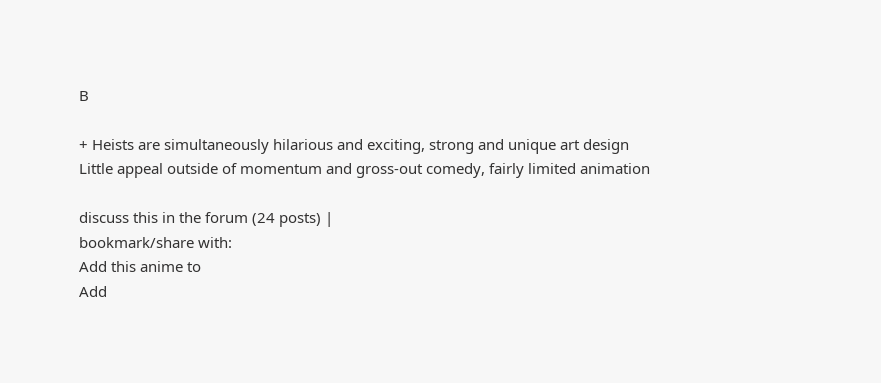B

+ Heists are simultaneously hilarious and exciting, strong and unique art design
Little appeal outside of momentum and gross-out comedy, fairly limited animation

discuss this in the forum (24 posts) |
bookmark/share with:
Add this anime to
Add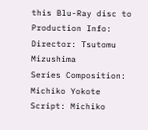this Blu-Ray disc to
Production Info:
Director: Tsutomu Mizushima
Series Composition: Michiko Yokote
Script: Michiko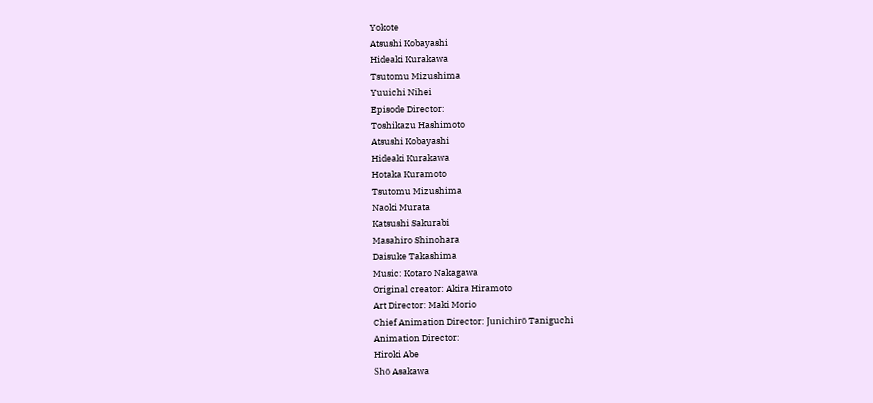Yokote
Atsushi Kobayashi
Hideaki Kurakawa
Tsutomu Mizushima
Yuuichi Nihei
Episode Director:
Toshikazu Hashimoto
Atsushi Kobayashi
Hideaki Kurakawa
Hotaka Kuramoto
Tsutomu Mizushima
Naoki Murata
Katsushi Sakurabi
Masahiro Shinohara
Daisuke Takashima
Music: Kotaro Nakagawa
Original creator: Akira Hiramoto
Art Director: Maki Morio
Chief Animation Director: Junichirō Taniguchi
Animation Director:
Hiroki Abe
Shō Asakawa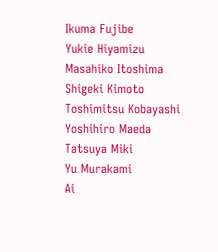Ikuma Fujibe
Yukie Hiyamizu
Masahiko Itoshima
Shigeki Kimoto
Toshimitsu Kobayashi
Yoshihiro Maeda
Tatsuya Miki
Yu Murakami
Ai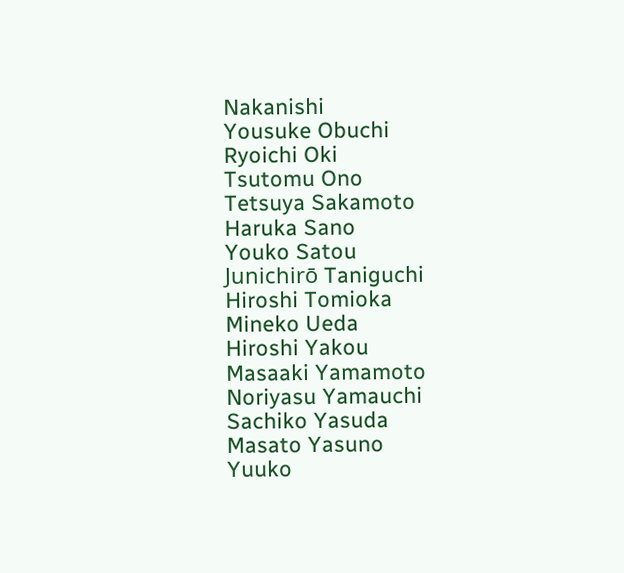Nakanishi
Yousuke Obuchi
Ryoichi Oki
Tsutomu Ono
Tetsuya Sakamoto
Haruka Sano
Youko Satou
Junichirō Taniguchi
Hiroshi Tomioka
Mineko Ueda
Hiroshi Yakou
Masaaki Yamamoto
Noriyasu Yamauchi
Sachiko Yasuda
Masato Yasuno
Yuuko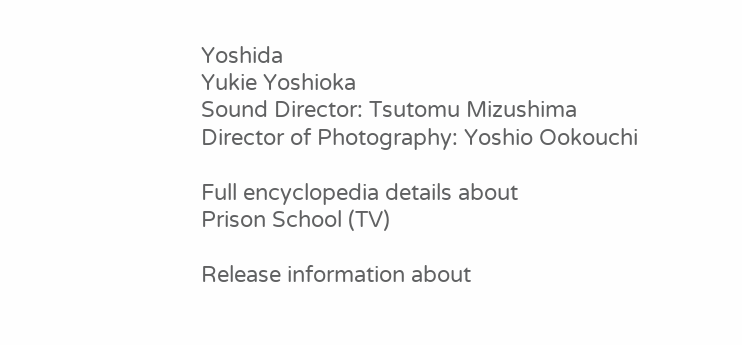Yoshida
Yukie Yoshioka
Sound Director: Tsutomu Mizushima
Director of Photography: Yoshio Ookouchi

Full encyclopedia details about
Prison School (TV)

Release information about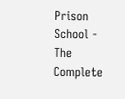Prison School - The Complete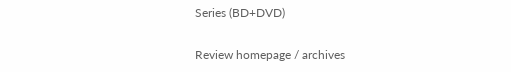Series (BD+DVD)

Review homepage / archives